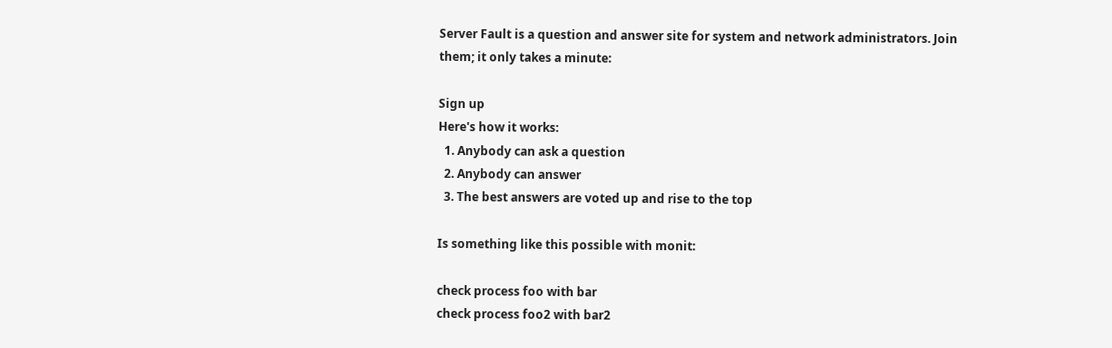Server Fault is a question and answer site for system and network administrators. Join them; it only takes a minute:

Sign up
Here's how it works:
  1. Anybody can ask a question
  2. Anybody can answer
  3. The best answers are voted up and rise to the top

Is something like this possible with monit:

check process foo with bar
check process foo2 with bar2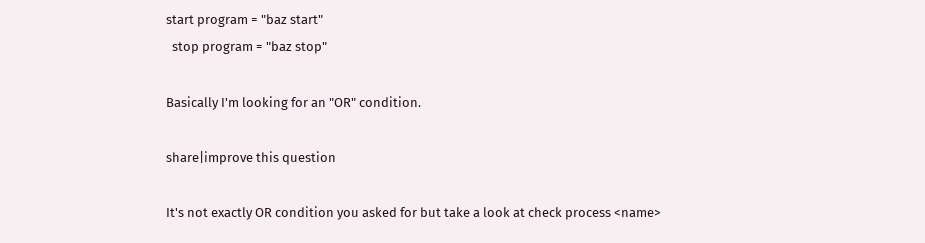start program = "baz start"
  stop program = "baz stop"

Basically I'm looking for an "OR" condition.

share|improve this question

It's not exactly OR condition you asked for but take a look at check process <name>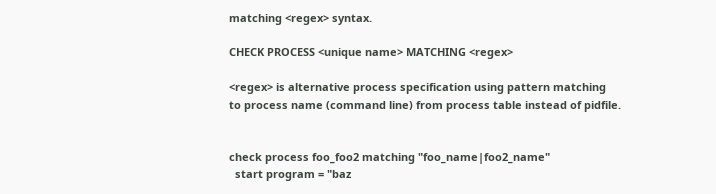matching <regex> syntax.

CHECK PROCESS <unique name> MATCHING <regex>

<regex> is alternative process specification using pattern matching
to process name (command line) from process table instead of pidfile.


check process foo_foo2 matching "foo_name|foo2_name"
  start program = "baz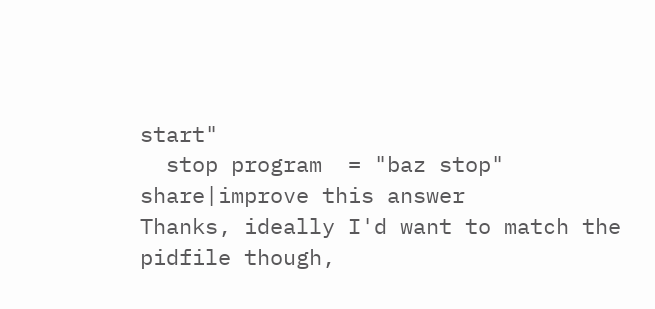start"
  stop program  = "baz stop"
share|improve this answer
Thanks, ideally I'd want to match the pidfile though,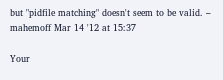but "pidfile matching" doesn't seem to be valid. – mahemoff Mar 14 '12 at 15:37

Your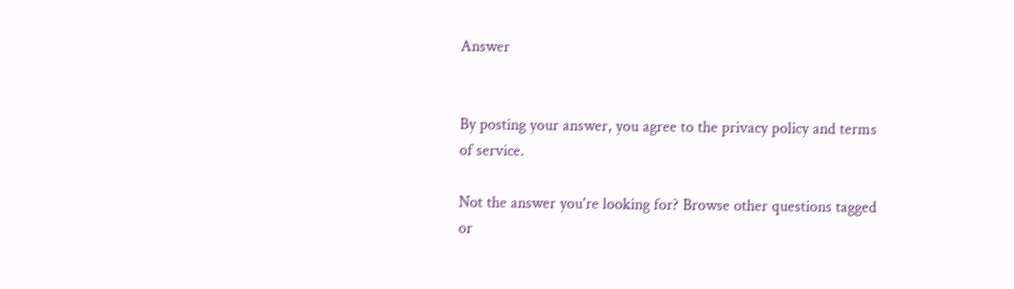Answer


By posting your answer, you agree to the privacy policy and terms of service.

Not the answer you're looking for? Browse other questions tagged or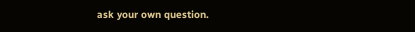ask your own question.